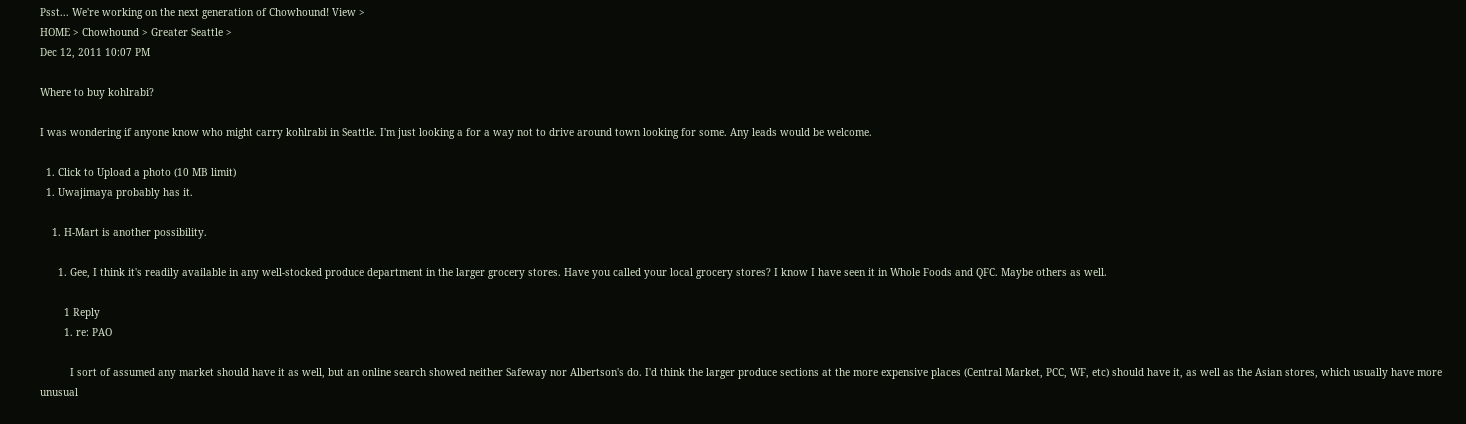Psst... We're working on the next generation of Chowhound! View >
HOME > Chowhound > Greater Seattle >
Dec 12, 2011 10:07 PM

Where to buy kohlrabi?

I was wondering if anyone know who might carry kohlrabi in Seattle. I'm just looking a for a way not to drive around town looking for some. Any leads would be welcome.

  1. Click to Upload a photo (10 MB limit)
  1. Uwajimaya probably has it.

    1. H-Mart is another possibility.

      1. Gee, I think it's readily available in any well-stocked produce department in the larger grocery stores. Have you called your local grocery stores? I know I have seen it in Whole Foods and QFC. Maybe others as well.

        1 Reply
        1. re: PAO

          I sort of assumed any market should have it as well, but an online search showed neither Safeway nor Albertson's do. I'd think the larger produce sections at the more expensive places (Central Market, PCC, WF, etc) should have it, as well as the Asian stores, which usually have more unusual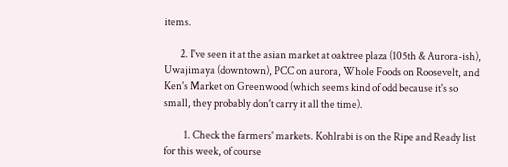items.

        2. I've seen it at the asian market at oaktree plaza (105th & Aurora-ish), Uwajimaya (downtown), PCC on aurora, Whole Foods on Roosevelt, and Ken's Market on Greenwood (which seems kind of odd because it's so small, they probably don't carry it all the time).

          1. Check the farmers' markets. Kohlrabi is on the Ripe and Ready list for this week, of course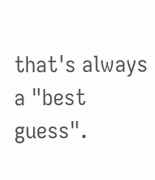that's always a "best guess".